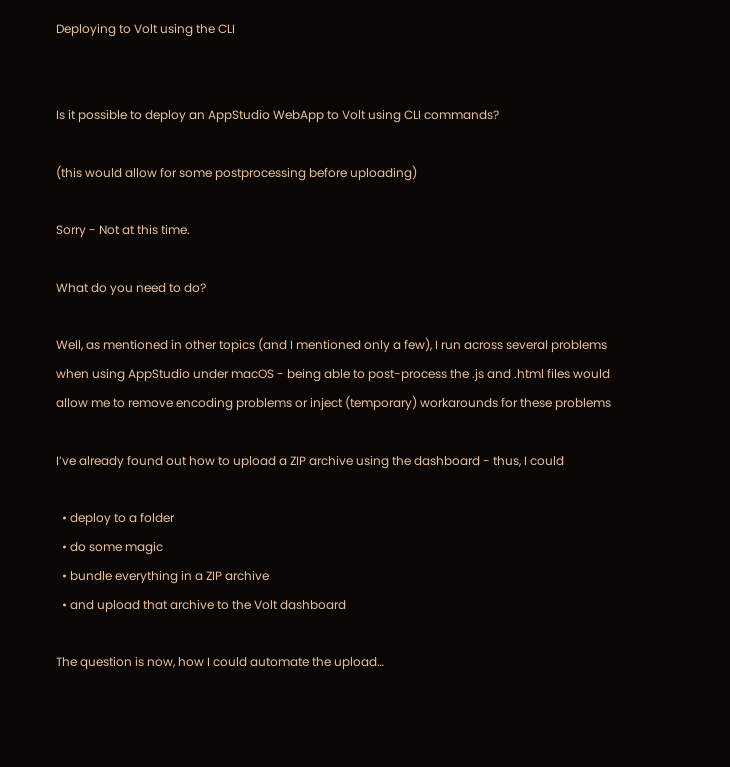Deploying to Volt using the CLI


Is it possible to deploy an AppStudio WebApp to Volt using CLI commands?

(this would allow for some postprocessing before uploading)

Sorry - Not at this time.

What do you need to do?

Well, as mentioned in other topics (and I mentioned only a few), I run across several problems when using AppStudio under macOS - being able to post-process the .js and .html files would allow me to remove encoding problems or inject (temporary) workarounds for these problems

I’ve already found out how to upload a ZIP archive using the dashboard - thus, I could

  • deploy to a folder
  • do some magic
  • bundle everything in a ZIP archive
  • and upload that archive to the Volt dashboard

The question is now, how I could automate the upload…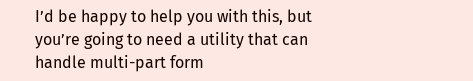I’d be happy to help you with this, but you’re going to need a utility that can handle multi-part form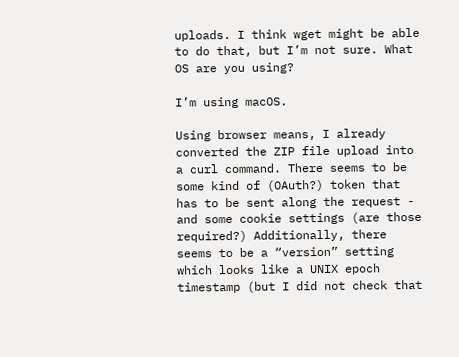uploads. I think wget might be able to do that, but I’m not sure. What OS are you using?

I’m using macOS.

Using browser means, I already converted the ZIP file upload into a curl command. There seems to be some kind of (OAuth?) token that has to be sent along the request - and some cookie settings (are those required?) Additionally, there seems to be a “version” setting which looks like a UNIX epoch timestamp (but I did not check that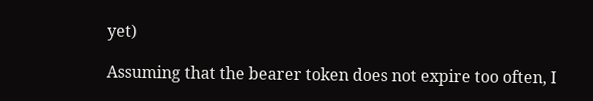yet)

Assuming that the bearer token does not expire too often, I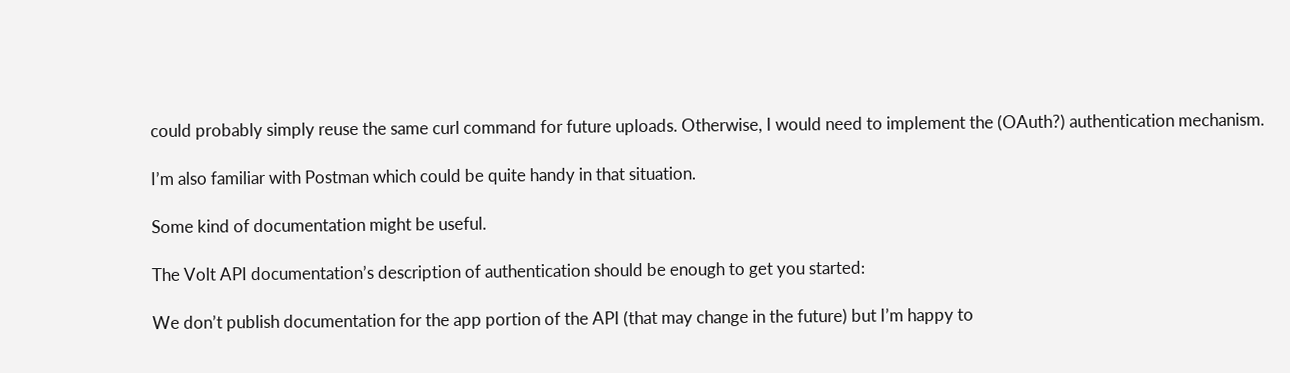could probably simply reuse the same curl command for future uploads. Otherwise, I would need to implement the (OAuth?) authentication mechanism.

I’m also familiar with Postman which could be quite handy in that situation.

Some kind of documentation might be useful.

The Volt API documentation’s description of authentication should be enough to get you started:

We don’t publish documentation for the app portion of the API (that may change in the future) but I’m happy to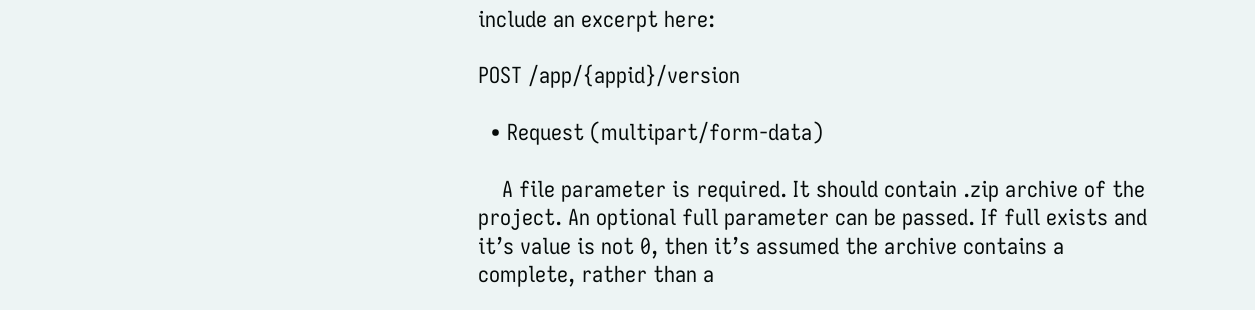include an excerpt here:

POST /app/{appid}/version

  • Request (multipart/form-data)

    A file parameter is required. It should contain .zip archive of the project. An optional full parameter can be passed. If full exists and it’s value is not 0, then it’s assumed the archive contains a complete, rather than a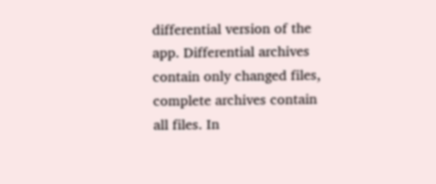differential version of the app. Differential archives contain only changed files, complete archives contain all files. In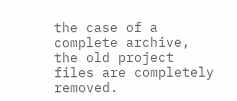the case of a complete archive, the old project files are completely removed.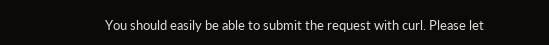You should easily be able to submit the request with curl. Please let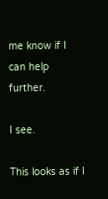me know if I can help further.

I see.

This looks as if I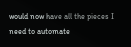would now have all the pieces I need to automate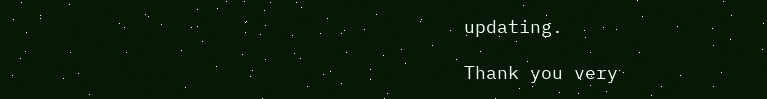updating.

Thank you very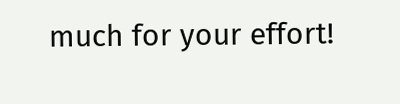much for your effort!